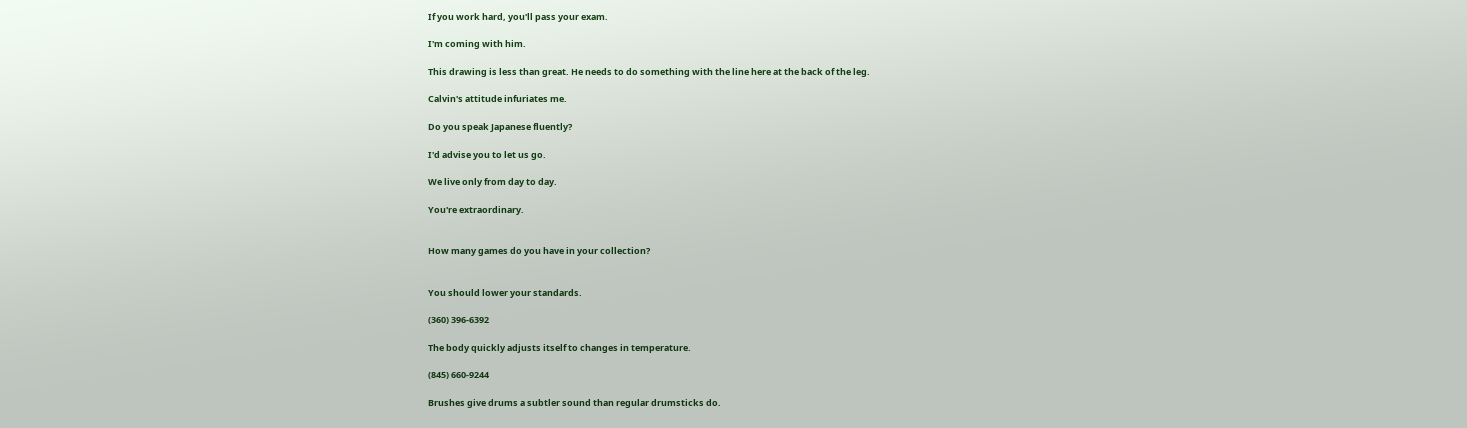If you work hard, you'll pass your exam.

I'm coming with him.

This drawing is less than great. He needs to do something with the line here at the back of the leg.

Calvin's attitude infuriates me.

Do you speak Japanese fluently?

I'd advise you to let us go.

We live only from day to day.

You're extraordinary.


How many games do you have in your collection?


You should lower your standards.

(360) 396-6392

The body quickly adjusts itself to changes in temperature.

(845) 660-9244

Brushes give drums a subtler sound than regular drumsticks do.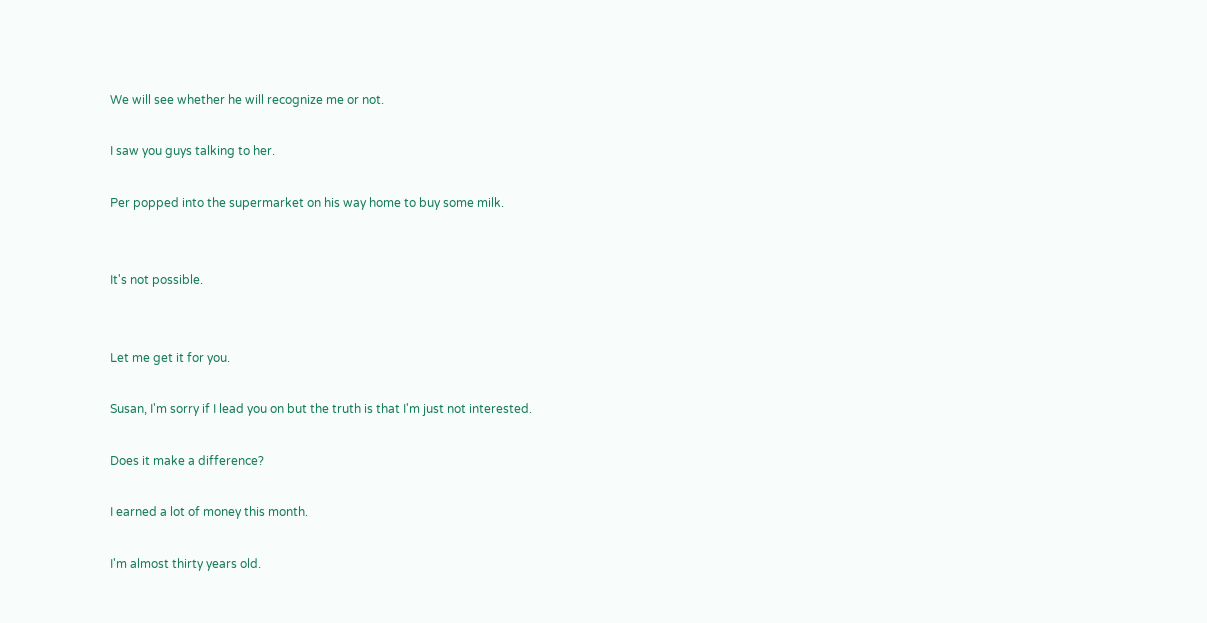We will see whether he will recognize me or not.

I saw you guys talking to her.

Per popped into the supermarket on his way home to buy some milk.


It's not possible.


Let me get it for you.

Susan, I'm sorry if I lead you on but the truth is that I'm just not interested.

Does it make a difference?

I earned a lot of money this month.

I'm almost thirty years old.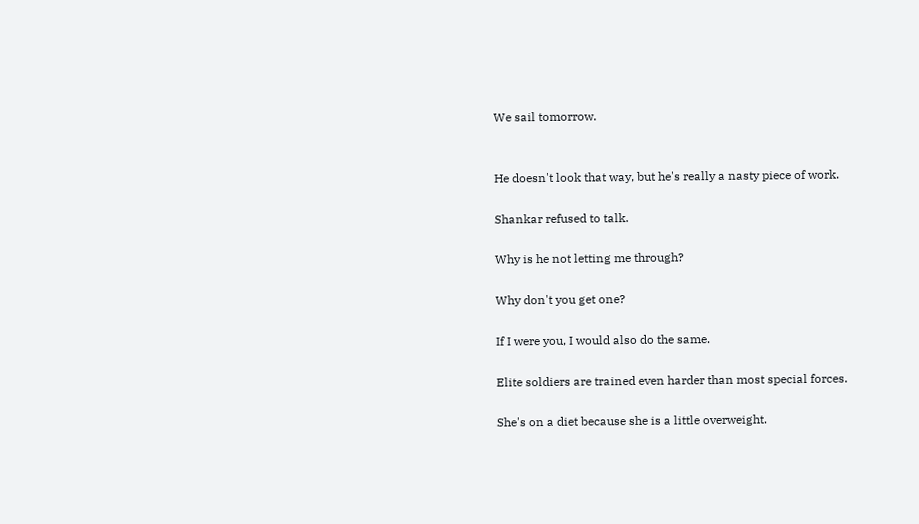We sail tomorrow.


He doesn't look that way, but he's really a nasty piece of work.

Shankar refused to talk.

Why is he not letting me through?

Why don't you get one?

If I were you, I would also do the same.

Elite soldiers are trained even harder than most special forces.

She's on a diet because she is a little overweight.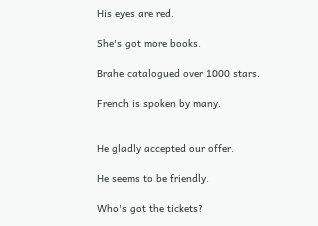His eyes are red.

She's got more books.

Brahe catalogued over 1000 stars.

French is spoken by many.


He gladly accepted our offer.

He seems to be friendly.

Who's got the tickets?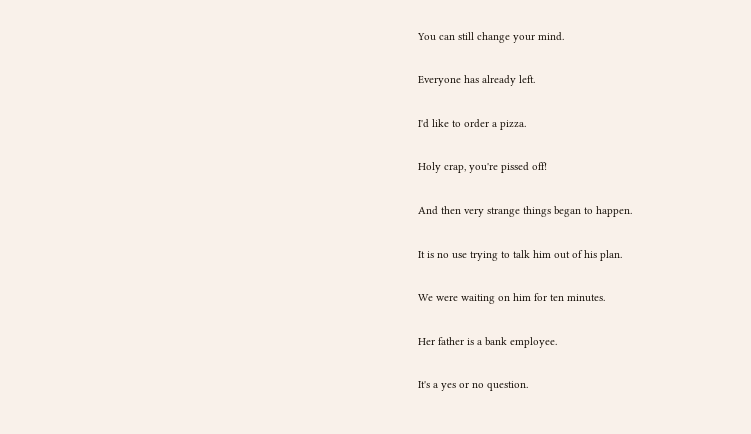You can still change your mind.

Everyone has already left.

I'd like to order a pizza.

Holy crap, you're pissed off!

And then very strange things began to happen.

It is no use trying to talk him out of his plan.

We were waiting on him for ten minutes.

Her father is a bank employee.

It's a yes or no question.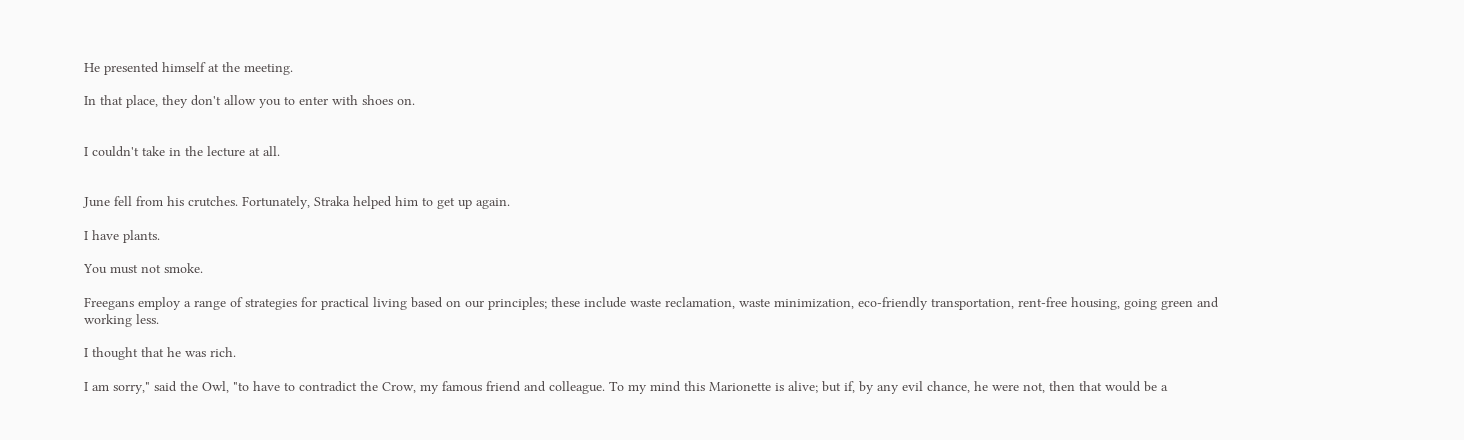He presented himself at the meeting.

In that place, they don't allow you to enter with shoes on.


I couldn't take in the lecture at all.


June fell from his crutches. Fortunately, Straka helped him to get up again.

I have plants.

You must not smoke.

Freegans employ a range of strategies for practical living based on our principles; these include waste reclamation, waste minimization, eco-friendly transportation, rent-free housing, going green and working less.

I thought that he was rich.

I am sorry," said the Owl, "to have to contradict the Crow, my famous friend and colleague. To my mind this Marionette is alive; but if, by any evil chance, he were not, then that would be a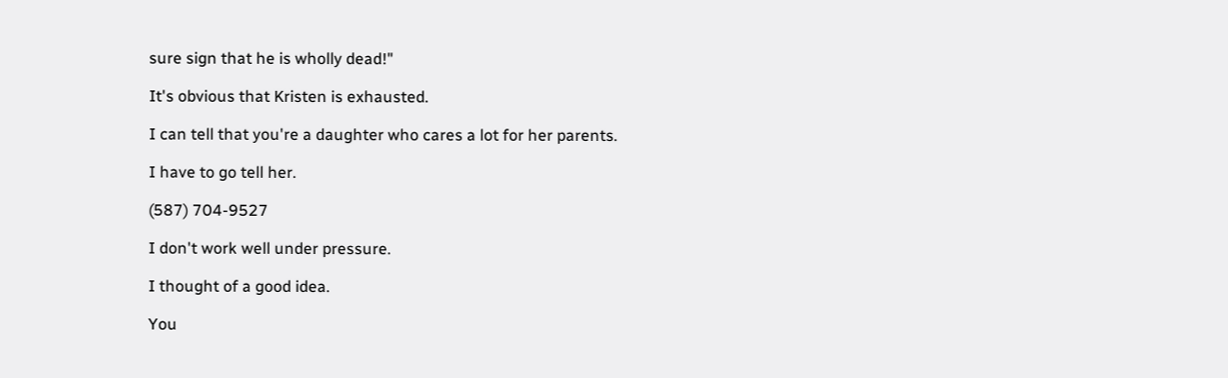sure sign that he is wholly dead!"

It's obvious that Kristen is exhausted.

I can tell that you're a daughter who cares a lot for her parents.

I have to go tell her.

(587) 704-9527

I don't work well under pressure.

I thought of a good idea.

You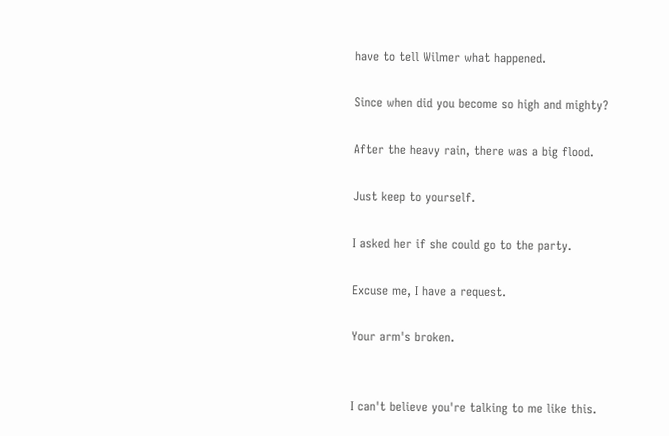have to tell Wilmer what happened.

Since when did you become so high and mighty?

After the heavy rain, there was a big flood.

Just keep to yourself.

I asked her if she could go to the party.

Excuse me, I have a request.

Your arm's broken.


I can't believe you're talking to me like this.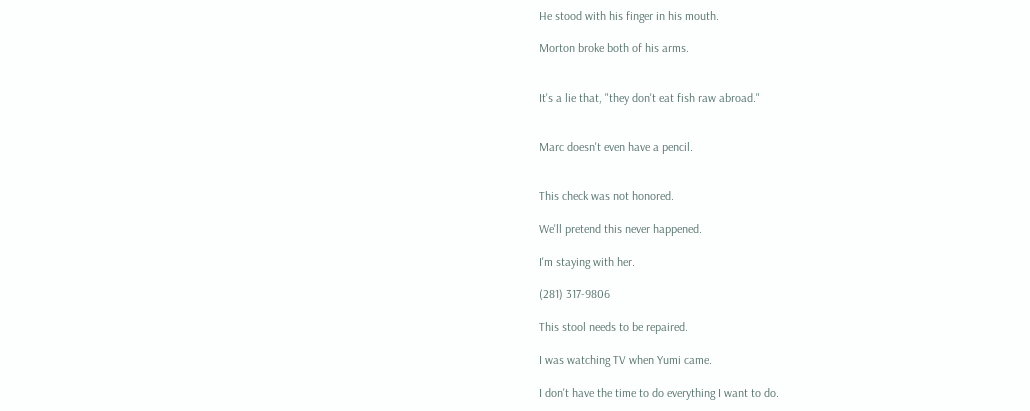He stood with his finger in his mouth.

Morton broke both of his arms.


It's a lie that, "they don't eat fish raw abroad."


Marc doesn't even have a pencil.


This check was not honored.

We'll pretend this never happened.

I'm staying with her.

(281) 317-9806

This stool needs to be repaired.

I was watching TV when Yumi came.

I don't have the time to do everything I want to do.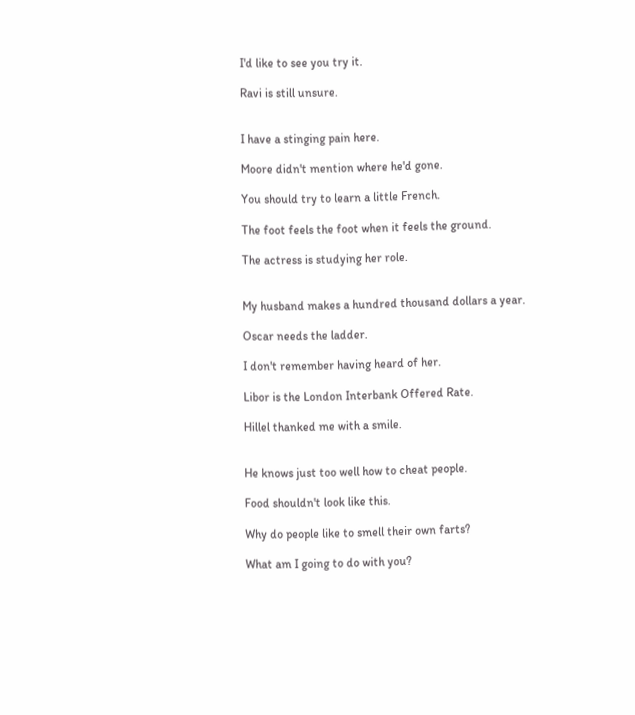I'd like to see you try it.

Ravi is still unsure.


I have a stinging pain here.

Moore didn't mention where he'd gone.

You should try to learn a little French.

The foot feels the foot when it feels the ground.

The actress is studying her role.


My husband makes a hundred thousand dollars a year.

Oscar needs the ladder.

I don't remember having heard of her.

Libor is the London Interbank Offered Rate.

Hillel thanked me with a smile.


He knows just too well how to cheat people.

Food shouldn't look like this.

Why do people like to smell their own farts?

What am I going to do with you?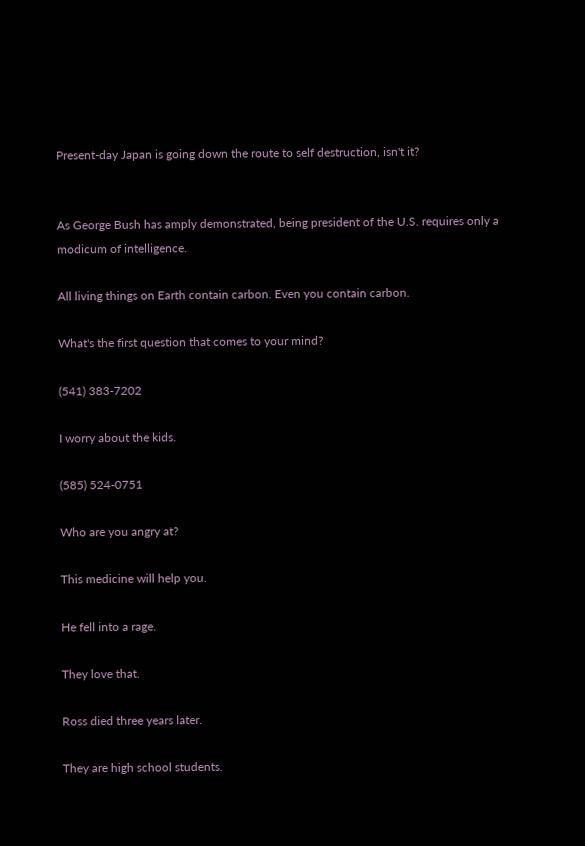Present-day Japan is going down the route to self destruction, isn't it?


As George Bush has amply demonstrated, being president of the U.S. requires only a modicum of intelligence.

All living things on Earth contain carbon. Even you contain carbon.

What's the first question that comes to your mind?

(541) 383-7202

I worry about the kids.

(585) 524-0751

Who are you angry at?

This medicine will help you.

He fell into a rage.

They love that.

Ross died three years later.

They are high school students.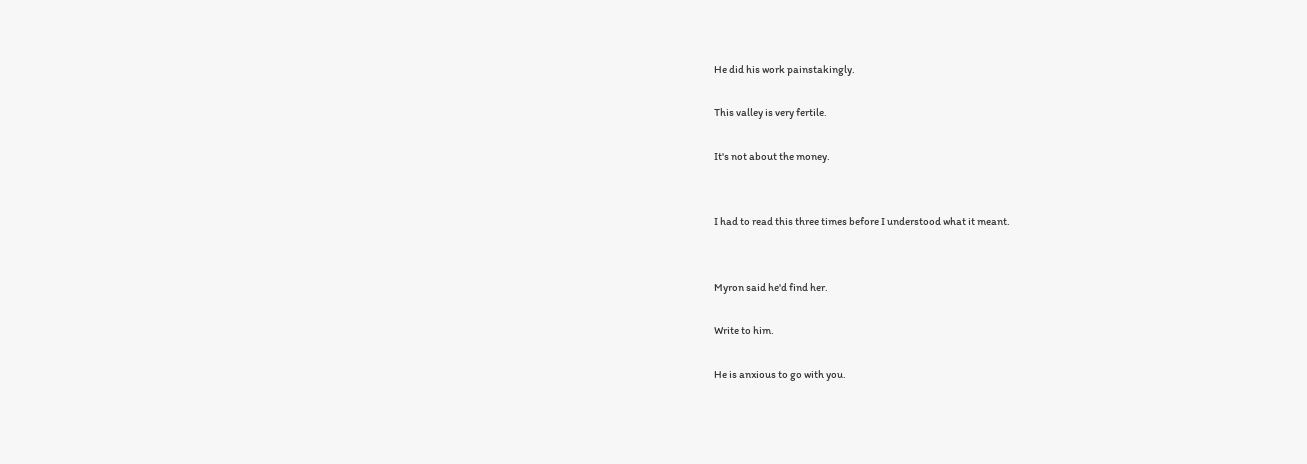He did his work painstakingly.

This valley is very fertile.

It's not about the money.


I had to read this three times before I understood what it meant.


Myron said he'd find her.

Write to him.

He is anxious to go with you.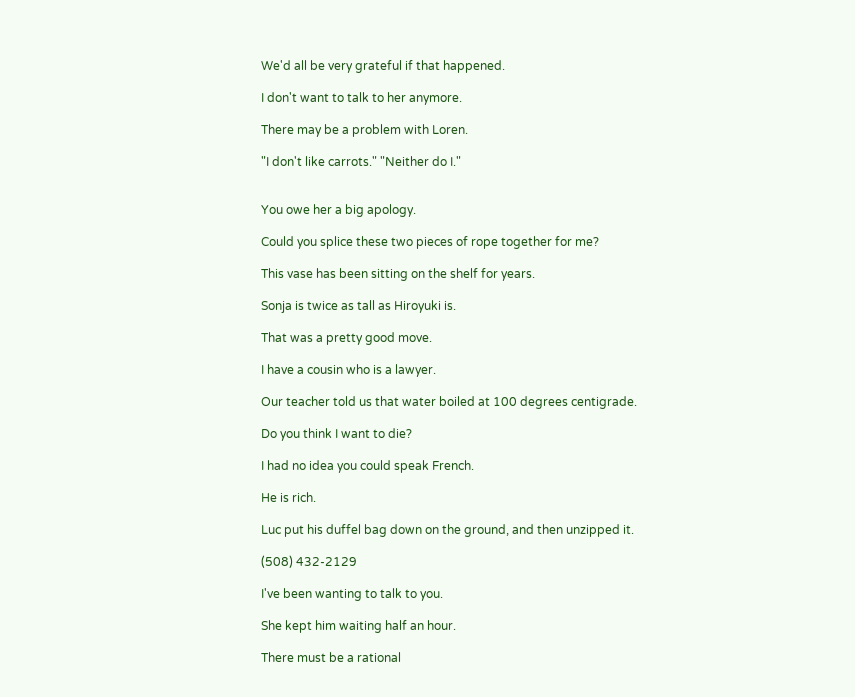We'd all be very grateful if that happened.

I don't want to talk to her anymore.

There may be a problem with Loren.

"I don't like carrots." "Neither do I."


You owe her a big apology.

Could you splice these two pieces of rope together for me?

This vase has been sitting on the shelf for years.

Sonja is twice as tall as Hiroyuki is.

That was a pretty good move.

I have a cousin who is a lawyer.

Our teacher told us that water boiled at 100 degrees centigrade.

Do you think I want to die?

I had no idea you could speak French.

He is rich.

Luc put his duffel bag down on the ground, and then unzipped it.

(508) 432-2129

I've been wanting to talk to you.

She kept him waiting half an hour.

There must be a rational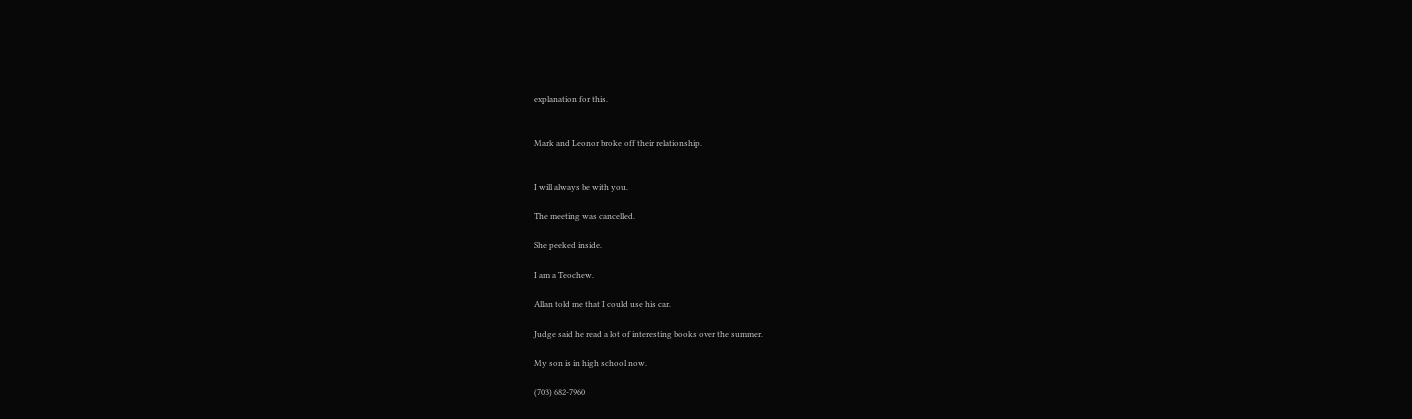explanation for this.


Mark and Leonor broke off their relationship.


I will always be with you.

The meeting was cancelled.

She peeked inside.

I am a Teochew.

Allan told me that I could use his car.

Judge said he read a lot of interesting books over the summer.

My son is in high school now.

(703) 682-7960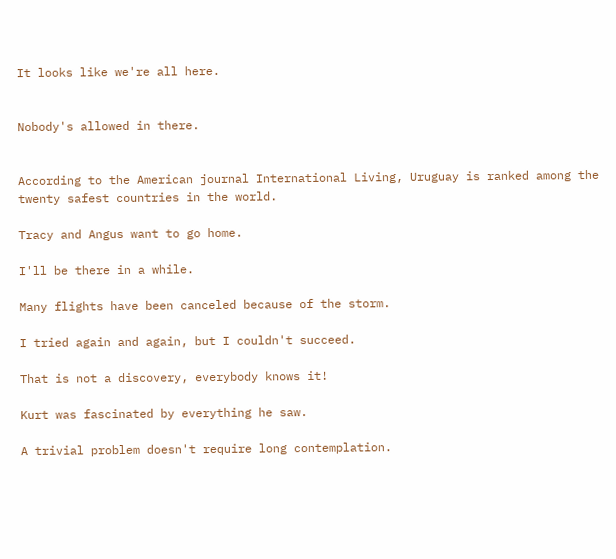It looks like we're all here.


Nobody's allowed in there.


According to the American journal International Living, Uruguay is ranked among the twenty safest countries in the world.

Tracy and Angus want to go home.

I'll be there in a while.

Many flights have been canceled because of the storm.

I tried again and again, but I couldn't succeed.

That is not a discovery, everybody knows it!

Kurt was fascinated by everything he saw.

A trivial problem doesn't require long contemplation.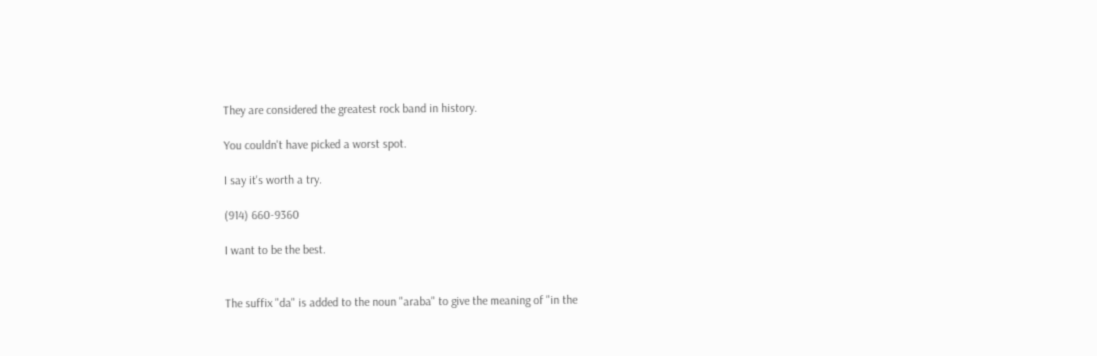They are considered the greatest rock band in history.

You couldn't have picked a worst spot.

I say it's worth a try.

(914) 660-9360

I want to be the best.


The suffix "da" is added to the noun "araba" to give the meaning of "in the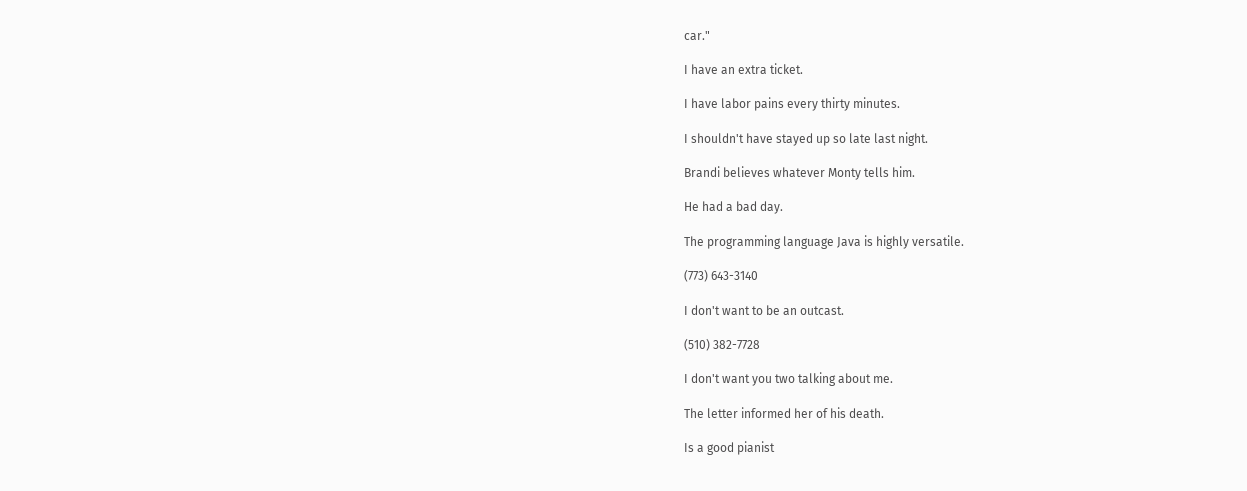car."

I have an extra ticket.

I have labor pains every thirty minutes.

I shouldn't have stayed up so late last night.

Brandi believes whatever Monty tells him.

He had a bad day.

The programming language Java is highly versatile.

(773) 643-3140

I don't want to be an outcast.

(510) 382-7728

I don't want you two talking about me.

The letter informed her of his death.

Is a good pianist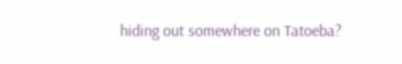hiding out somewhere on Tatoeba?